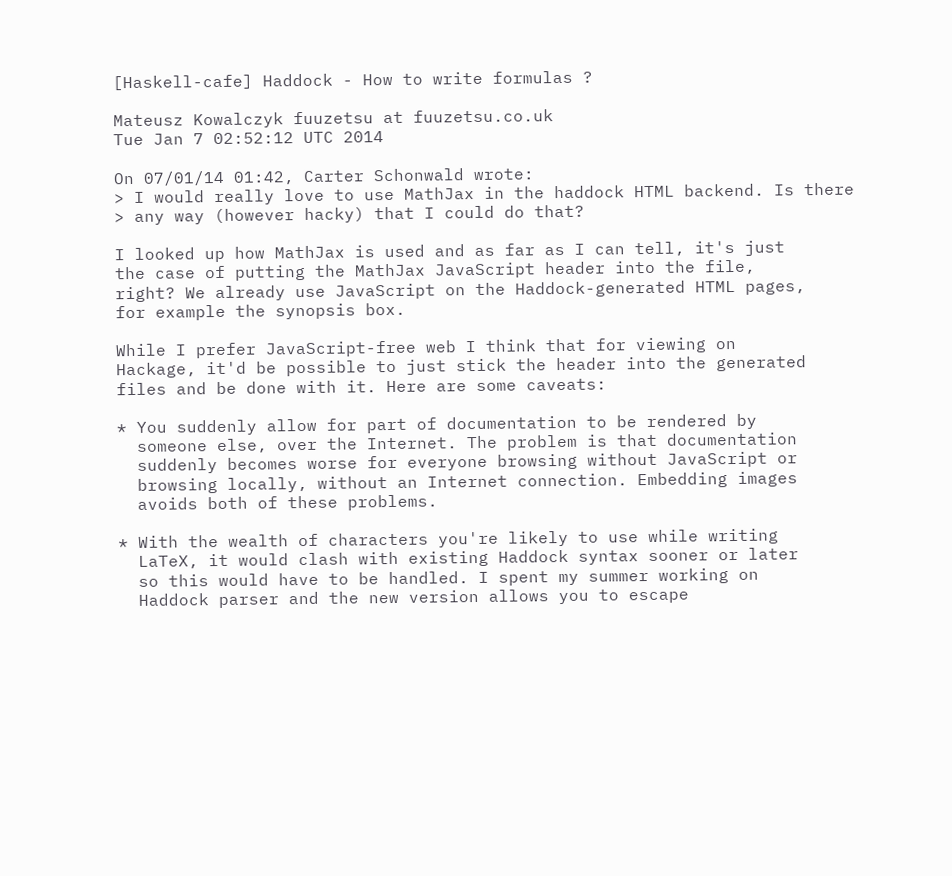[Haskell-cafe] Haddock - How to write formulas ?

Mateusz Kowalczyk fuuzetsu at fuuzetsu.co.uk
Tue Jan 7 02:52:12 UTC 2014

On 07/01/14 01:42, Carter Schonwald wrote:
> I would really love to use MathJax in the haddock HTML backend. Is there
> any way (however hacky) that I could do that?

I looked up how MathJax is used and as far as I can tell, it's just
the case of putting the MathJax JavaScript header into the file,
right? We already use JavaScript on the Haddock-generated HTML pages,
for example the synopsis box.

While I prefer JavaScript-free web I think that for viewing on
Hackage, it'd be possible to just stick the header into the generated
files and be done with it. Here are some caveats:

* You suddenly allow for part of documentation to be rendered by
  someone else, over the Internet. The problem is that documentation
  suddenly becomes worse for everyone browsing without JavaScript or
  browsing locally, without an Internet connection. Embedding images
  avoids both of these problems.

* With the wealth of characters you're likely to use while writing
  LaTeX, it would clash with existing Haddock syntax sooner or later
  so this would have to be handled. I spent my summer working on
  Haddock parser and the new version allows you to escape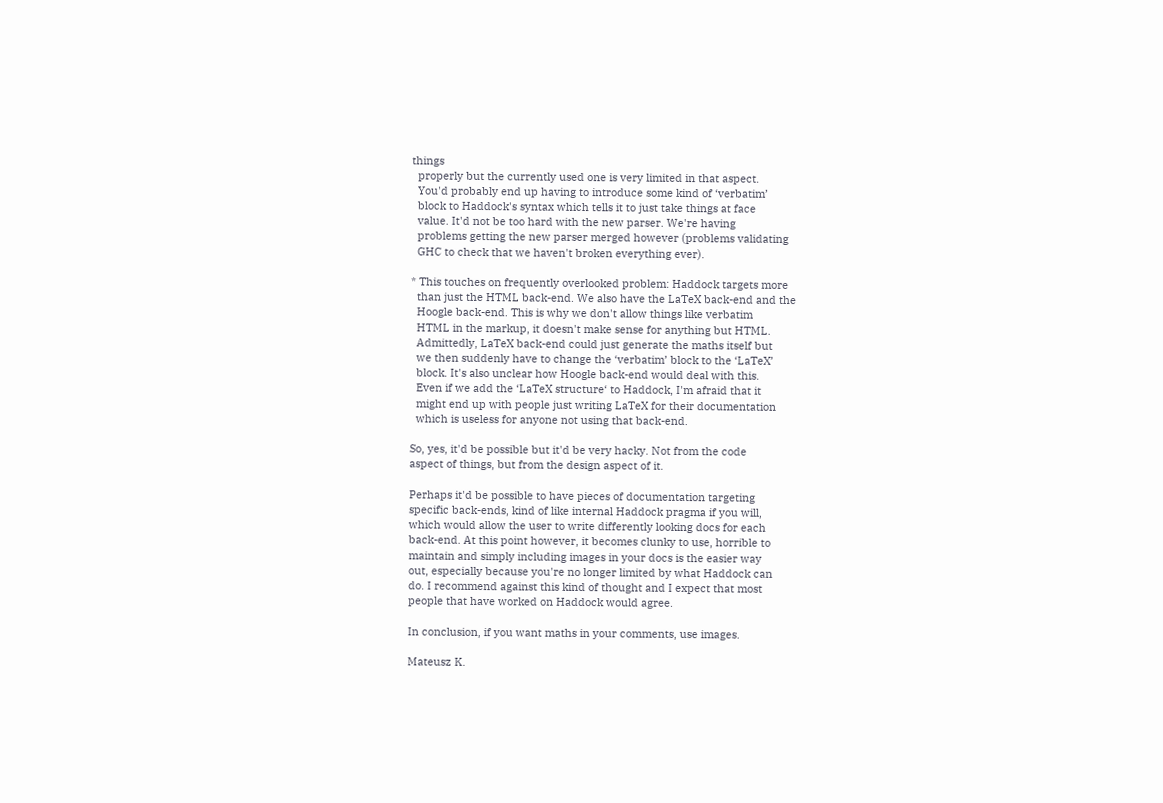things
  properly but the currently used one is very limited in that aspect.
  You'd probably end up having to introduce some kind of ‘verbatim’
  block to Haddock's syntax which tells it to just take things at face
  value. It'd not be too hard with the new parser. We're having
  problems getting the new parser merged however (problems validating
  GHC to check that we haven't broken everything ever).

* This touches on frequently overlooked problem: Haddock targets more
  than just the HTML back-end. We also have the LaTeX back-end and the
  Hoogle back-end. This is why we don't allow things like verbatim
  HTML in the markup, it doesn't make sense for anything but HTML.
  Admittedly, LaTeX back-end could just generate the maths itself but
  we then suddenly have to change the ‘verbatim’ block to the ‘LaTeX’
  block. It's also unclear how Hoogle back-end would deal with this.
  Even if we add the ‘LaTeX structure‘ to Haddock, I'm afraid that it
  might end up with people just writing LaTeX for their documentation
  which is useless for anyone not using that back-end.

So, yes, it'd be possible but it'd be very hacky. Not from the code
aspect of things, but from the design aspect of it.

Perhaps it'd be possible to have pieces of documentation targeting
specific back-ends, kind of like internal Haddock pragma if you will,
which would allow the user to write differently looking docs for each
back-end. At this point however, it becomes clunky to use, horrible to
maintain and simply including images in your docs is the easier way
out, especially because you're no longer limited by what Haddock can
do. I recommend against this kind of thought and I expect that most
people that have worked on Haddock would agree.

In conclusion, if you want maths in your comments, use images.

Mateusz K.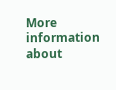More information about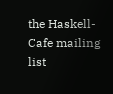the Haskell-Cafe mailing list